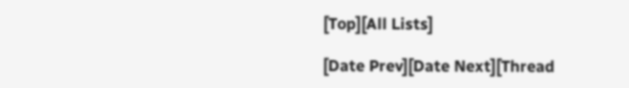[Top][All Lists]

[Date Prev][Date Next][Thread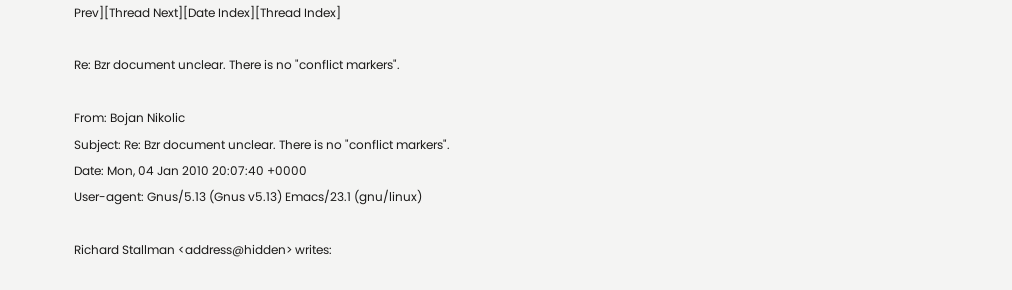Prev][Thread Next][Date Index][Thread Index]

Re: Bzr document unclear. There is no "conflict markers".

From: Bojan Nikolic
Subject: Re: Bzr document unclear. There is no "conflict markers".
Date: Mon, 04 Jan 2010 20:07:40 +0000
User-agent: Gnus/5.13 (Gnus v5.13) Emacs/23.1 (gnu/linux)

Richard Stallman <address@hidden> writes: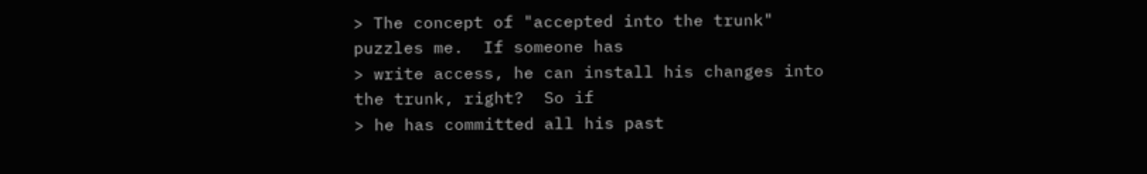> The concept of "accepted into the trunk" puzzles me.  If someone has
> write access, he can install his changes into the trunk, right?  So if
> he has committed all his past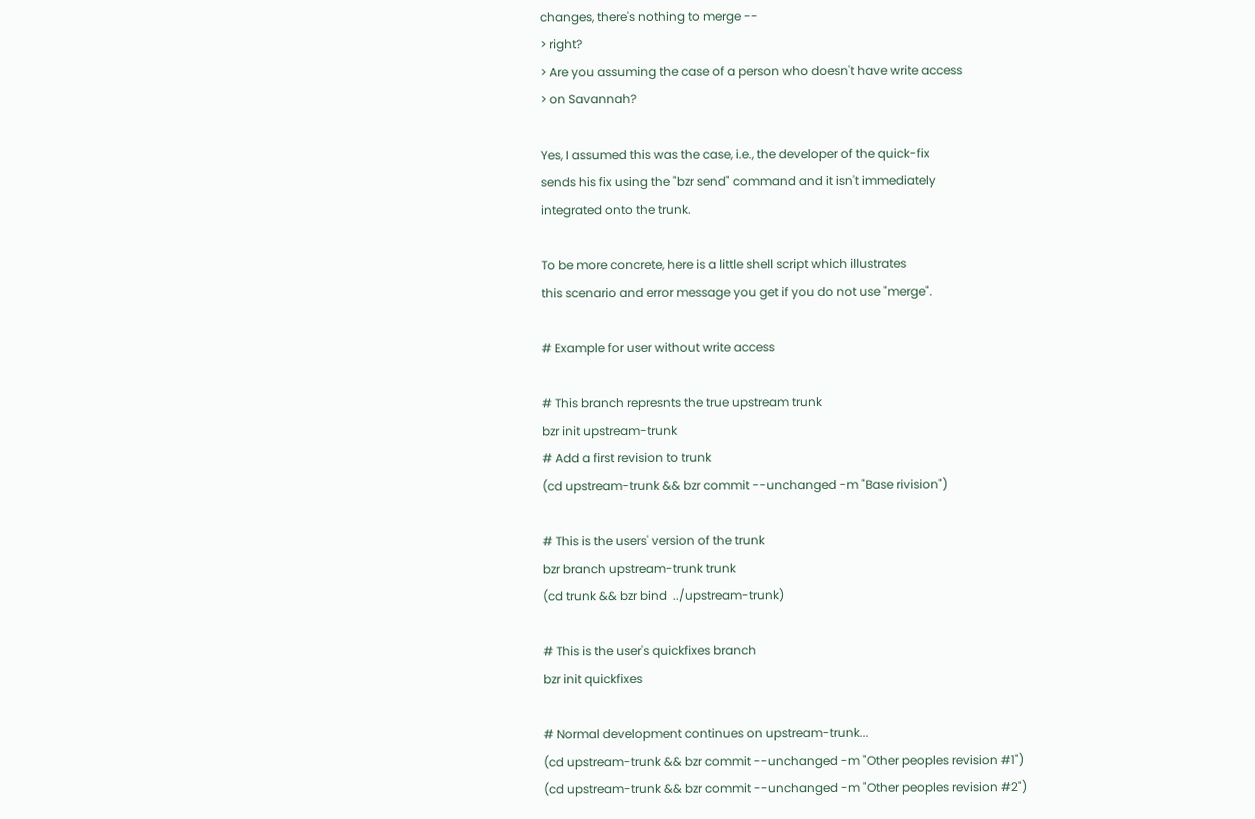changes, there's nothing to merge --
> right?
> Are you assuming the case of a person who doesn't have write access
> on Savannah?

Yes, I assumed this was the case, i.e., the developer of the quick-fix
sends his fix using the "bzr send" command and it isn't immediately
integrated onto the trunk.

To be more concrete, here is a little shell script which illustrates
this scenario and error message you get if you do not use "merge".

# Example for user without write access

# This branch represnts the true upstream trunk
bzr init upstream-trunk
# Add a first revision to trunk
(cd upstream-trunk && bzr commit --unchanged -m "Base rivision")

# This is the users' version of the trunk
bzr branch upstream-trunk trunk
(cd trunk && bzr bind  ../upstream-trunk)

# This is the user's quickfixes branch
bzr init quickfixes

# Normal development continues on upstream-trunk...
(cd upstream-trunk && bzr commit --unchanged -m "Other peoples revision #1")
(cd upstream-trunk && bzr commit --unchanged -m "Other peoples revision #2")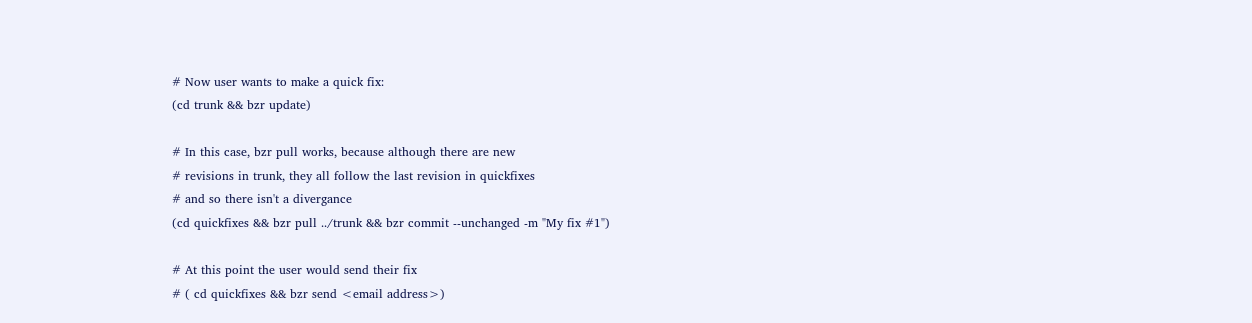# Now user wants to make a quick fix:
(cd trunk && bzr update)

# In this case, bzr pull works, because although there are new
# revisions in trunk, they all follow the last revision in quickfixes
# and so there isn't a divergance
(cd quickfixes && bzr pull ../trunk && bzr commit --unchanged -m "My fix #1")

# At this point the user would send their fix
# ( cd quickfixes && bzr send <email address>)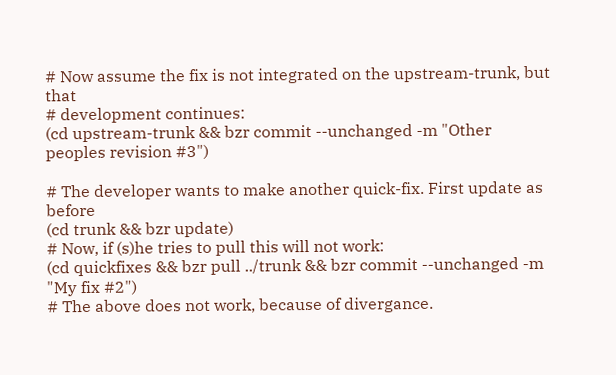# Now assume the fix is not integrated on the upstream-trunk, but that
# development continues:
(cd upstream-trunk && bzr commit --unchanged -m "Other peoples revision #3")

# The developer wants to make another quick-fix. First update as before
(cd trunk && bzr update)
# Now, if (s)he tries to pull this will not work:
(cd quickfixes && bzr pull ../trunk && bzr commit --unchanged -m "My fix #2")
# The above does not work, because of divergance.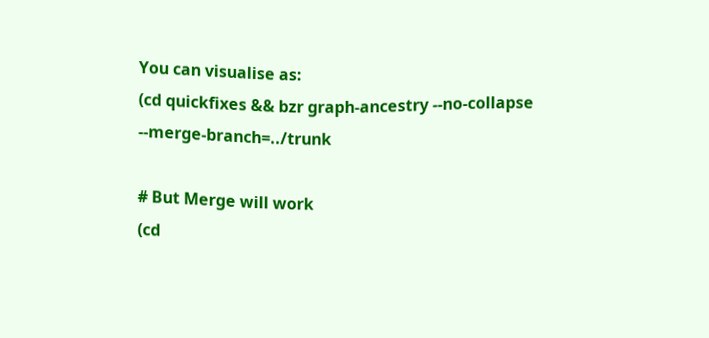You can visualise as:
(cd quickfixes && bzr graph-ancestry --no-collapse --merge-branch=../trunk

# But Merge will work
(cd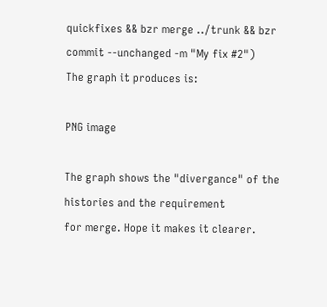quickfixes && bzr merge ../trunk && bzr commit --unchanged -m "My fix #2")
The graph it produces is:

PNG image

The graph shows the "divergance" of the histories and the requirement
for merge. Hope it makes it clearer.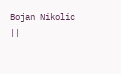Bojan Nikolic          ||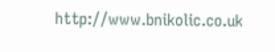http://www.bnikolic.co.uk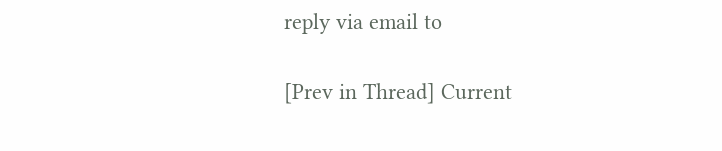reply via email to

[Prev in Thread] Current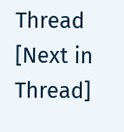Thread [Next in Thread]